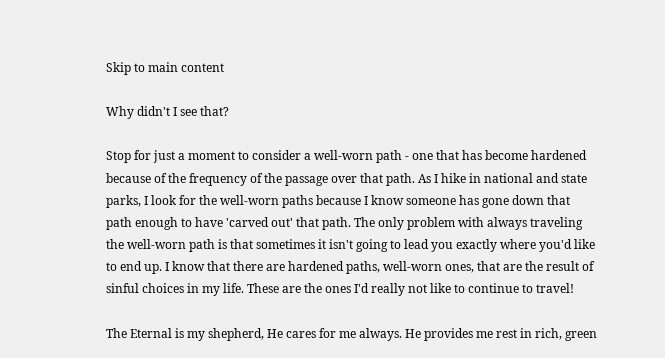Skip to main content

Why didn't I see that?

Stop for just a moment to consider a well-worn path - one that has become hardened because of the frequency of the passage over that path. As I hike in national and state parks, I look for the well-worn paths because I know someone has gone down that path enough to have 'carved out' that path. The only problem with always traveling the well-worn path is that sometimes it isn't going to lead you exactly where you'd like to end up. I know that there are hardened paths, well-worn ones, that are the result of sinful choices in my life. These are the ones I'd really not like to continue to travel!

The Eternal is my shepherd, He cares for me always. He provides me rest in rich, green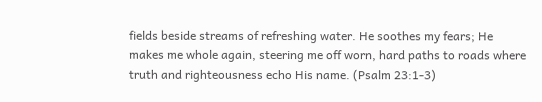fields beside streams of refreshing water. He soothes my fears; He makes me whole again, steering me off worn, hard paths to roads where truth and righteousness echo His name. (Psalm 23:1-3)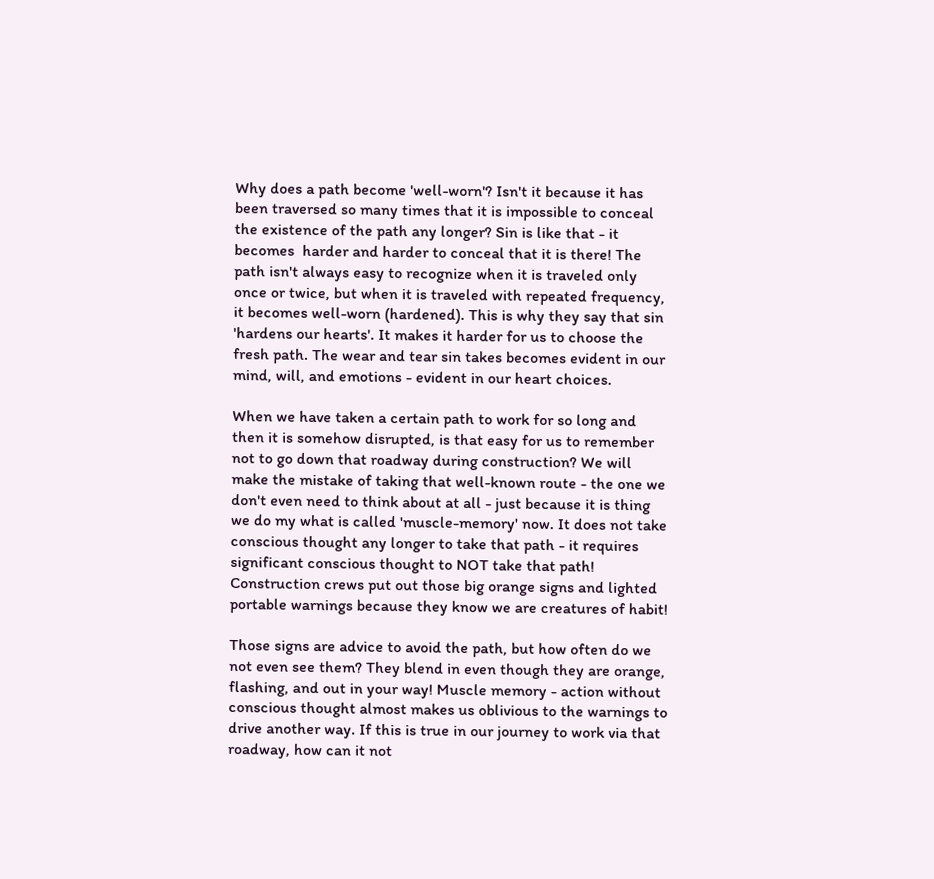Why does a path become 'well-worn'? Isn't it because it has been traversed so many times that it is impossible to conceal the existence of the path any longer? Sin is like that - it becomes  harder and harder to conceal that it is there! The path isn't always easy to recognize when it is traveled only once or twice, but when it is traveled with repeated frequency, it becomes well-worn (hardened). This is why they say that sin 'hardens our hearts'. It makes it harder for us to choose the fresh path. The wear and tear sin takes becomes evident in our mind, will, and emotions - evident in our heart choices.

When we have taken a certain path to work for so long and then it is somehow disrupted, is that easy for us to remember not to go down that roadway during construction? We will make the mistake of taking that well-known route - the one we don't even need to think about at all - just because it is thing we do my what is called 'muscle-memory' now. It does not take conscious thought any longer to take that path - it requires significant conscious thought to NOT take that path! Construction crews put out those big orange signs and lighted portable warnings because they know we are creatures of habit!

Those signs are advice to avoid the path, but how often do we not even see them? They blend in even though they are orange, flashing, and out in your way! Muscle memory - action without conscious thought almost makes us oblivious to the warnings to drive another way. If this is true in our journey to work via that roadway, how can it not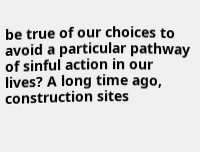be true of our choices to avoid a particular pathway of sinful action in our lives? A long time ago, construction sites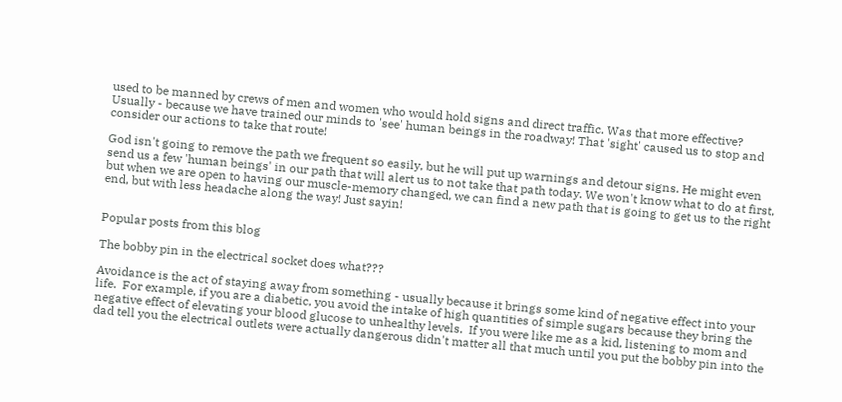used to be manned by crews of men and women who would hold signs and direct traffic. Was that more effective? Usually - because we have trained our minds to 'see' human beings in the roadway! That 'sight' caused us to stop and consider our actions to take that route!

God isn't going to remove the path we frequent so easily, but he will put up warnings and detour signs. He might even send us a few 'human beings' in our path that will alert us to not take that path today. We won't know what to do at first, but when we are open to having our muscle-memory changed, we can find a new path that is going to get us to the right end, but with less headache along the way! Just sayin!


Popular posts from this blog

The bobby pin in the electrical socket does what???

Avoidance is the act of staying away from something - usually because it brings some kind of negative effect into your life.  For example, if you are a diabetic, you avoid the intake of high quantities of simple sugars because they bring the negative effect of elevating your blood glucose to unhealthy levels.  If you were like me as a kid, listening to mom and dad tell you the electrical outlets were actually dangerous didn't matter all that much until you put the bobby pin into the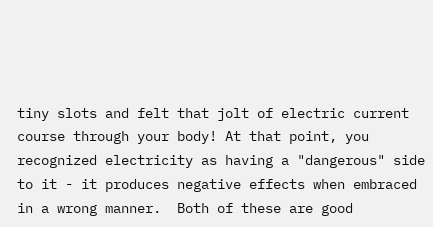tiny slots and felt that jolt of electric current course through your body! At that point, you recognized electricity as having a "dangerous" side to it - it produces negative effects when embraced in a wrong manner.  Both of these are good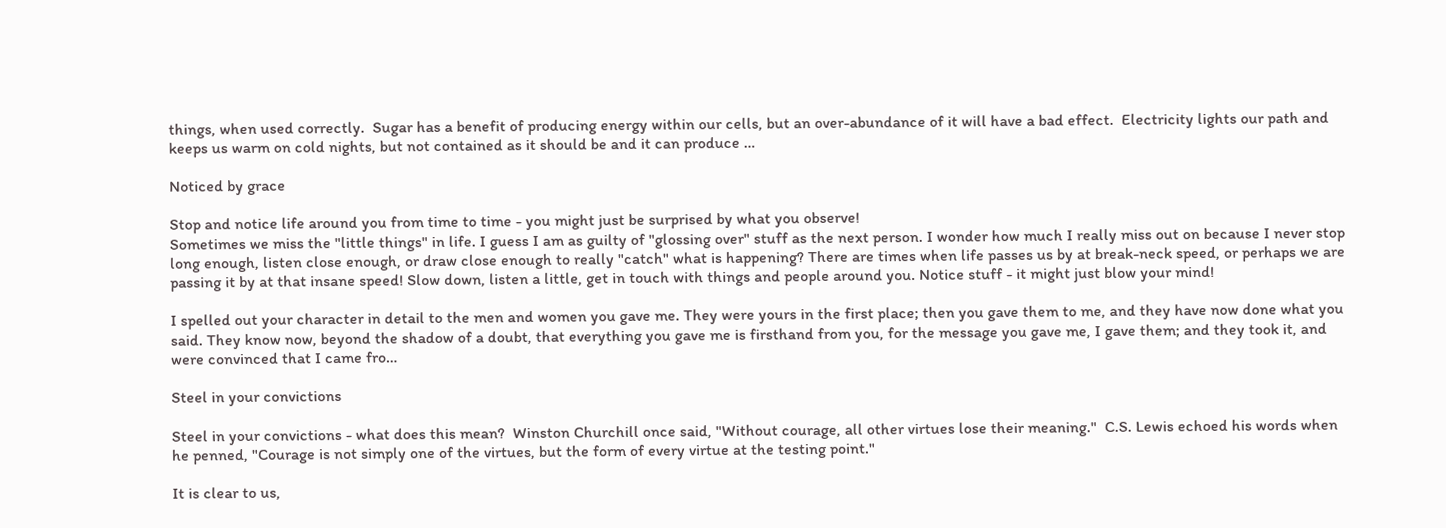things, when used correctly.  Sugar has a benefit of producing energy within our cells, but an over-abundance of it will have a bad effect.  Electricity lights our path and keeps us warm on cold nights, but not contained as it should be and it can produce …

Noticed by grace

Stop and notice life around you from time to time - you might just be surprised by what you observe!
Sometimes we miss the "little things" in life. I guess I am as guilty of "glossing over" stuff as the next person. I wonder how much I really miss out on because I never stop long enough, listen close enough, or draw close enough to really "catch" what is happening? There are times when life passes us by at break-neck speed, or perhaps we are passing it by at that insane speed! Slow down, listen a little, get in touch with things and people around you. Notice stuff - it might just blow your mind!

I spelled out your character in detail to the men and women you gave me. They were yours in the first place; then you gave them to me, and they have now done what you said. They know now, beyond the shadow of a doubt, that everything you gave me is firsthand from you, for the message you gave me, I gave them; and they took it, and were convinced that I came fro…

Steel in your convictions

Steel in your convictions - what does this mean?  Winston Churchill once said, "Without courage, all other virtues lose their meaning."  C.S. Lewis echoed his words when he penned, "Courage is not simply one of the virtues, but the form of every virtue at the testing point."

It is clear to us,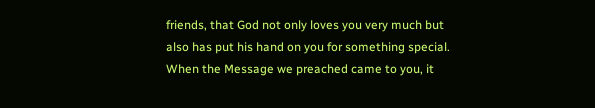friends, that God not only loves you very much but also has put his hand on you for something special. When the Message we preached came to you, it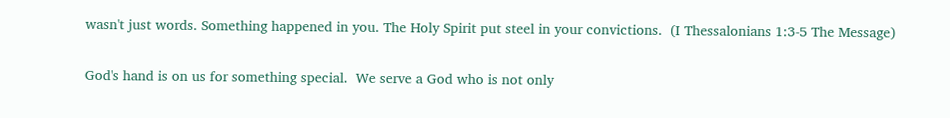wasn't just words. Something happened in you. The Holy Spirit put steel in your convictions.  (I Thessalonians 1:3-5 The Message)

God's hand is on us for something special.  We serve a God who is not only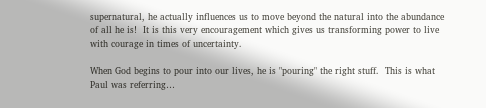supernatural, he actually influences us to move beyond the natural into the abundance of all he is!  It is this very encouragement which gives us transforming power to live with courage in times of uncertainty.

When God begins to pour into our lives, he is "pouring" the right stuff.  This is what Paul was referring…